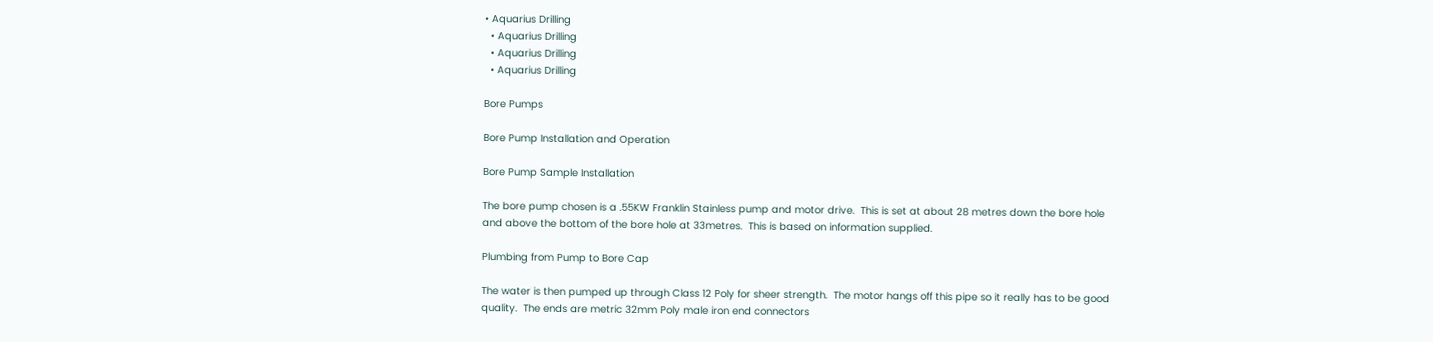• Aquarius Drilling
  • Aquarius Drilling
  • Aquarius Drilling
  • Aquarius Drilling

Bore Pumps

Bore Pump Installation and Operation

Bore Pump Sample Installation

The bore pump chosen is a .55KW Franklin Stainless pump and motor drive.  This is set at about 28 metres down the bore hole and above the bottom of the bore hole at 33metres.  This is based on information supplied.

Plumbing from Pump to Bore Cap

The water is then pumped up through Class 12 Poly for sheer strength.  The motor hangs off this pipe so it really has to be good quality.  The ends are metric 32mm Poly male iron end connectors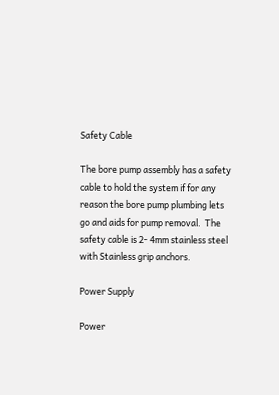Safety Cable

The bore pump assembly has a safety cable to hold the system if for any reason the bore pump plumbing lets go and aids for pump removal.  The safety cable is 2- 4mm stainless steel with Stainless grip anchors.

Power Supply

Power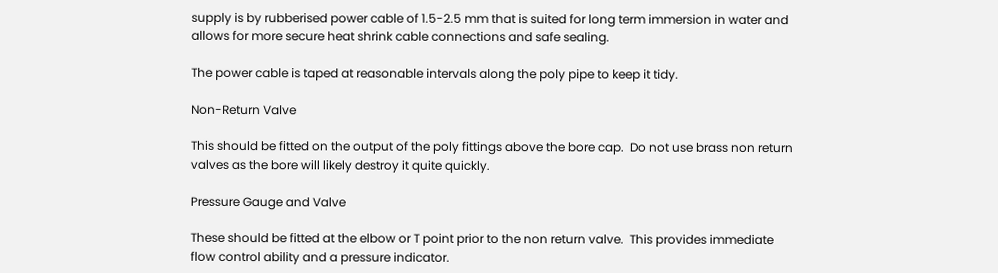supply is by rubberised power cable of 1.5-2.5 mm that is suited for long term immersion in water and allows for more secure heat shrink cable connections and safe sealing.

The power cable is taped at reasonable intervals along the poly pipe to keep it tidy.

Non-Return Valve

This should be fitted on the output of the poly fittings above the bore cap.  Do not use brass non return valves as the bore will likely destroy it quite quickly.

Pressure Gauge and Valve

These should be fitted at the elbow or T point prior to the non return valve.  This provides immediate flow control ability and a pressure indicator.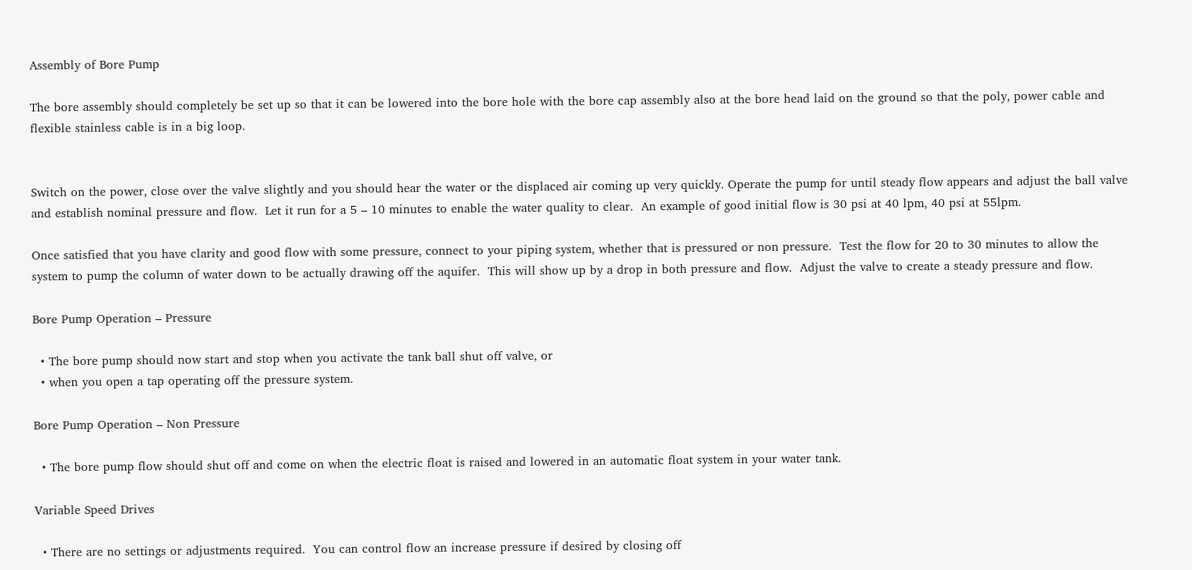Assembly of Bore Pump

The bore assembly should completely be set up so that it can be lowered into the bore hole with the bore cap assembly also at the bore head laid on the ground so that the poly, power cable and flexible stainless cable is in a big loop.


Switch on the power, close over the valve slightly and you should hear the water or the displaced air coming up very quickly. Operate the pump for until steady flow appears and adjust the ball valve and establish nominal pressure and flow.  Let it run for a 5 – 10 minutes to enable the water quality to clear.  An example of good initial flow is 30 psi at 40 lpm, 40 psi at 55lpm.

Once satisfied that you have clarity and good flow with some pressure, connect to your piping system, whether that is pressured or non pressure.  Test the flow for 20 to 30 minutes to allow the system to pump the column of water down to be actually drawing off the aquifer.  This will show up by a drop in both pressure and flow.  Adjust the valve to create a steady pressure and flow.

Bore Pump Operation – Pressure

  • The bore pump should now start and stop when you activate the tank ball shut off valve, or
  • when you open a tap operating off the pressure system.

Bore Pump Operation – Non Pressure

  • The bore pump flow should shut off and come on when the electric float is raised and lowered in an automatic float system in your water tank.

Variable Speed Drives

  • There are no settings or adjustments required.  You can control flow an increase pressure if desired by closing off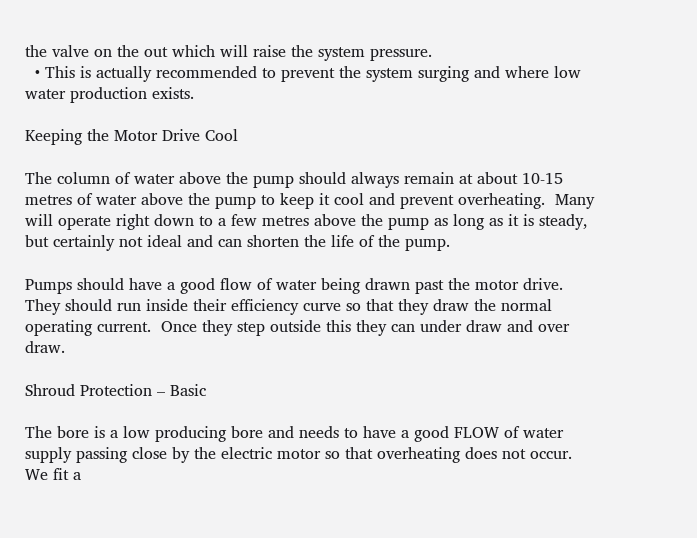the valve on the out which will raise the system pressure.
  • This is actually recommended to prevent the system surging and where low water production exists.

Keeping the Motor Drive Cool

The column of water above the pump should always remain at about 10-15 metres of water above the pump to keep it cool and prevent overheating.  Many will operate right down to a few metres above the pump as long as it is steady, but certainly not ideal and can shorten the life of the pump.

Pumps should have a good flow of water being drawn past the motor drive.  They should run inside their efficiency curve so that they draw the normal operating current.  Once they step outside this they can under draw and over draw.

Shroud Protection – Basic

The bore is a low producing bore and needs to have a good FLOW of water supply passing close by the electric motor so that overheating does not occur.  We fit a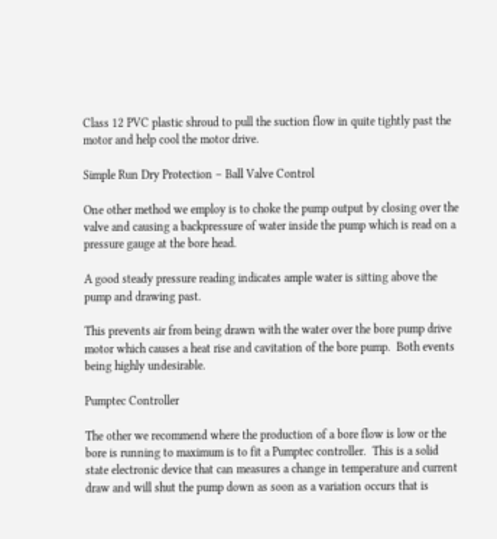Class 12 PVC plastic shroud to pull the suction flow in quite tightly past the motor and help cool the motor drive.

Simple Run Dry Protection – Ball Valve Control

One other method we employ is to choke the pump output by closing over the valve and causing a backpressure of water inside the pump which is read on a pressure gauge at the bore head.

A good steady pressure reading indicates ample water is sitting above the pump and drawing past.

This prevents air from being drawn with the water over the bore pump drive motor which causes a heat rise and cavitation of the bore pump.  Both events being highly undesirable.

Pumptec Controller

The other we recommend where the production of a bore flow is low or the bore is running to maximum is to fit a Pumptec controller.  This is a solid state electronic device that can measures a change in temperature and current draw and will shut the pump down as soon as a variation occurs that is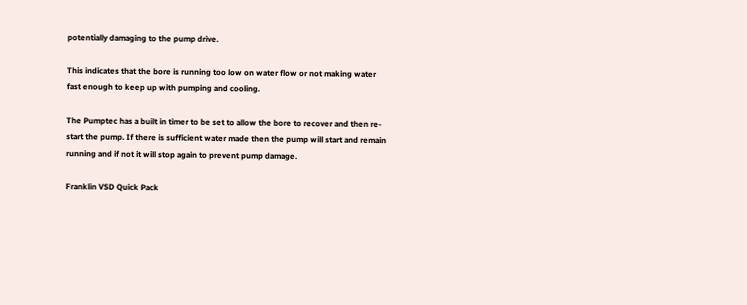potentially damaging to the pump drive.

This indicates that the bore is running too low on water flow or not making water fast enough to keep up with pumping and cooling.

The Pumptec has a built in timer to be set to allow the bore to recover and then re-start the pump. If there is sufficient water made then the pump will start and remain running and if not it will stop again to prevent pump damage.

Franklin VSD Quick Pack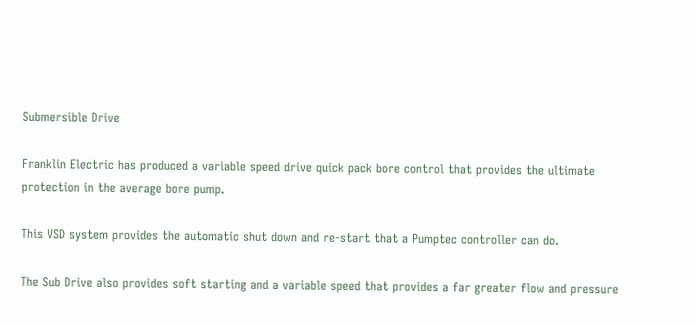Submersible Drive

Franklin Electric has produced a variable speed drive quick pack bore control that provides the ultimate protection in the average bore pump.

This VSD system provides the automatic shut down and re-start that a Pumptec controller can do.

The Sub Drive also provides soft starting and a variable speed that provides a far greater flow and pressure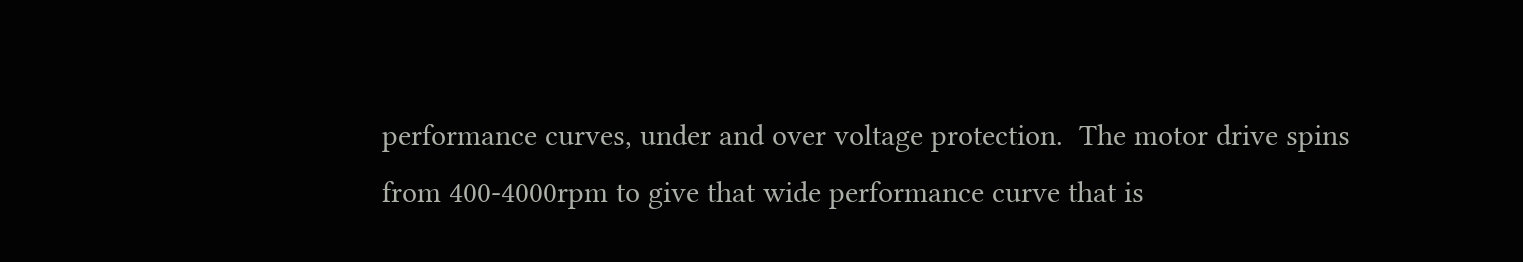performance curves, under and over voltage protection.  The motor drive spins from 400-4000rpm to give that wide performance curve that is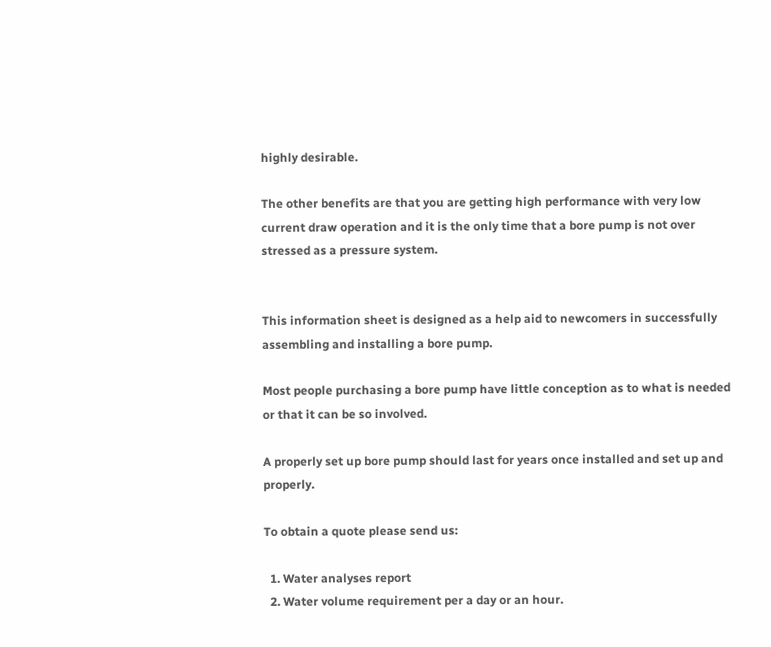highly desirable.

The other benefits are that you are getting high performance with very low current draw operation and it is the only time that a bore pump is not over stressed as a pressure system.


This information sheet is designed as a help aid to newcomers in successfully assembling and installing a bore pump.

Most people purchasing a bore pump have little conception as to what is needed or that it can be so involved.

A properly set up bore pump should last for years once installed and set up and properly.

To obtain a quote please send us:

  1. Water analyses report
  2. Water volume requirement per a day or an hour.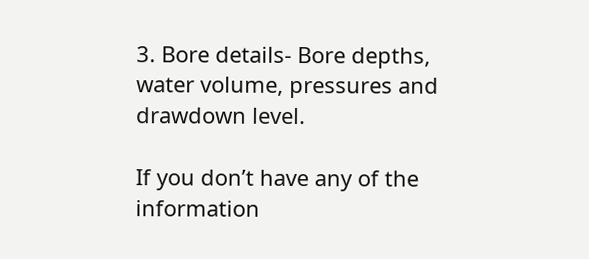3. Bore details- Bore depths, water volume, pressures and drawdown level.

If you don’t have any of the information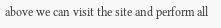above we can visit the site and perform all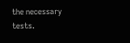the necessary tests.